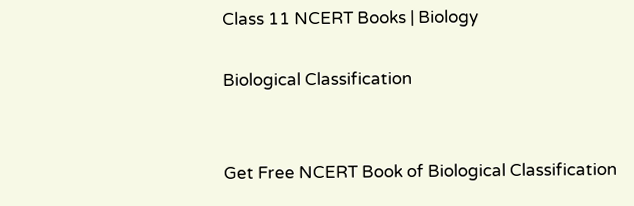Class 11 NCERT Books | Biology

Biological Classification


Get Free NCERT Book of Biological Classification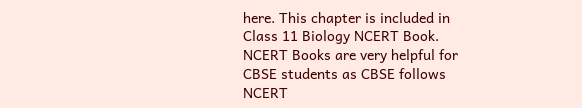here. This chapter is included in Class 11 Biology NCERT Book. NCERT Books are very helpful for CBSE students as CBSE follows NCERT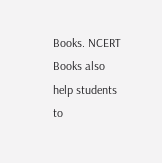Books. NCERT Books also help students to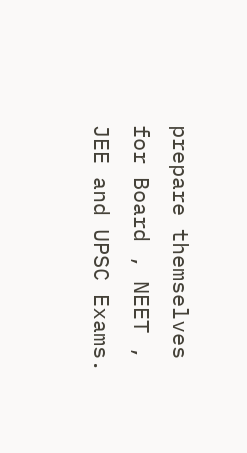prepare themselves for Board , NEET , JEE and UPSC Exams.